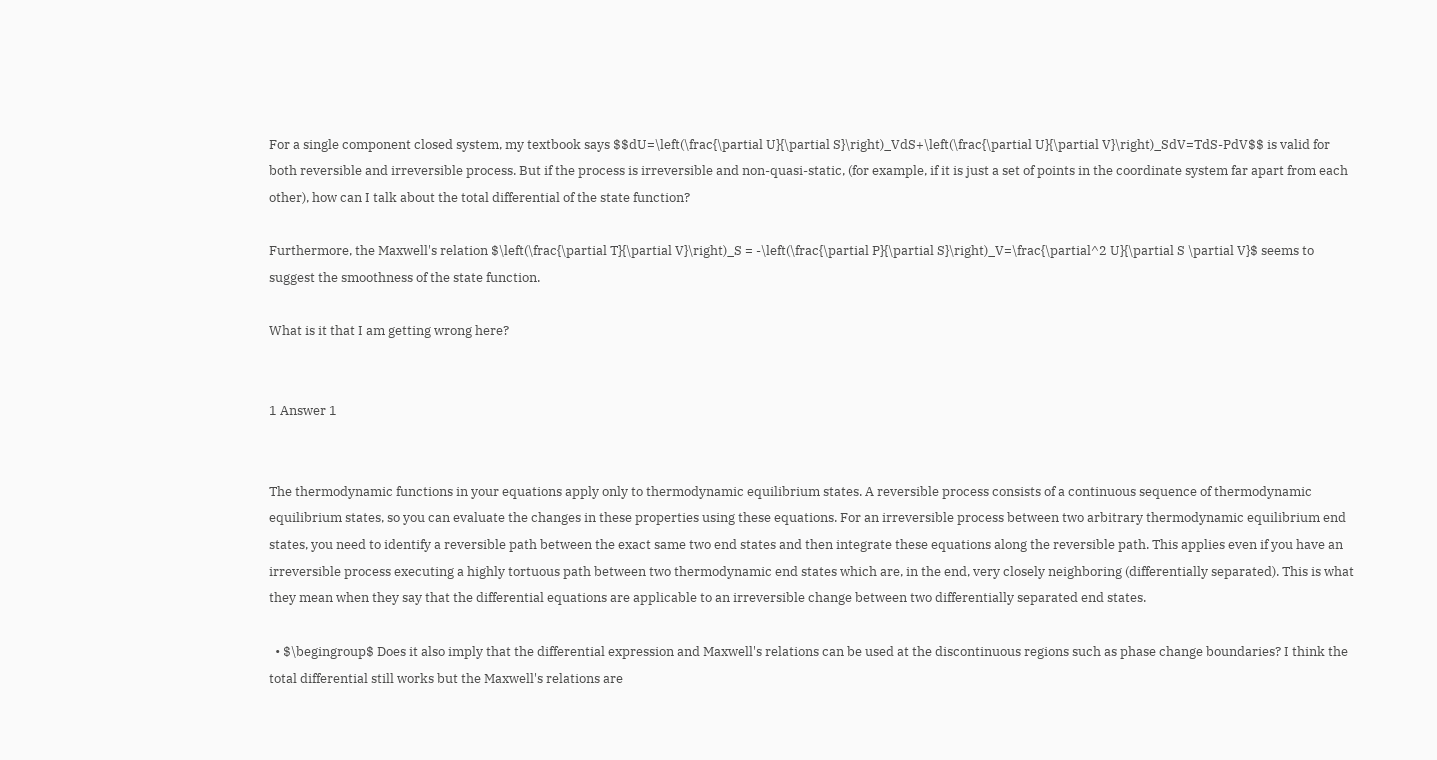For a single component closed system, my textbook says $$dU=\left(\frac{\partial U}{\partial S}\right)_VdS+\left(\frac{\partial U}{\partial V}\right)_SdV=TdS-PdV$$ is valid for both reversible and irreversible process. But if the process is irreversible and non-quasi-static, (for example, if it is just a set of points in the coordinate system far apart from each other), how can I talk about the total differential of the state function?

Furthermore, the Maxwell's relation $\left(\frac{\partial T}{\partial V}\right)_S = -\left(\frac{\partial P}{\partial S}\right)_V=\frac{\partial^2 U}{\partial S \partial V}$ seems to suggest the smoothness of the state function.

What is it that I am getting wrong here?


1 Answer 1


The thermodynamic functions in your equations apply only to thermodynamic equilibrium states. A reversible process consists of a continuous sequence of thermodynamic equilibrium states, so you can evaluate the changes in these properties using these equations. For an irreversible process between two arbitrary thermodynamic equilibrium end states, you need to identify a reversible path between the exact same two end states and then integrate these equations along the reversible path. This applies even if you have an irreversible process executing a highly tortuous path between two thermodynamic end states which are, in the end, very closely neighboring (differentially separated). This is what they mean when they say that the differential equations are applicable to an irreversible change between two differentially separated end states.

  • $\begingroup$ Does it also imply that the differential expression and Maxwell's relations can be used at the discontinuous regions such as phase change boundaries? I think the total differential still works but the Maxwell's relations are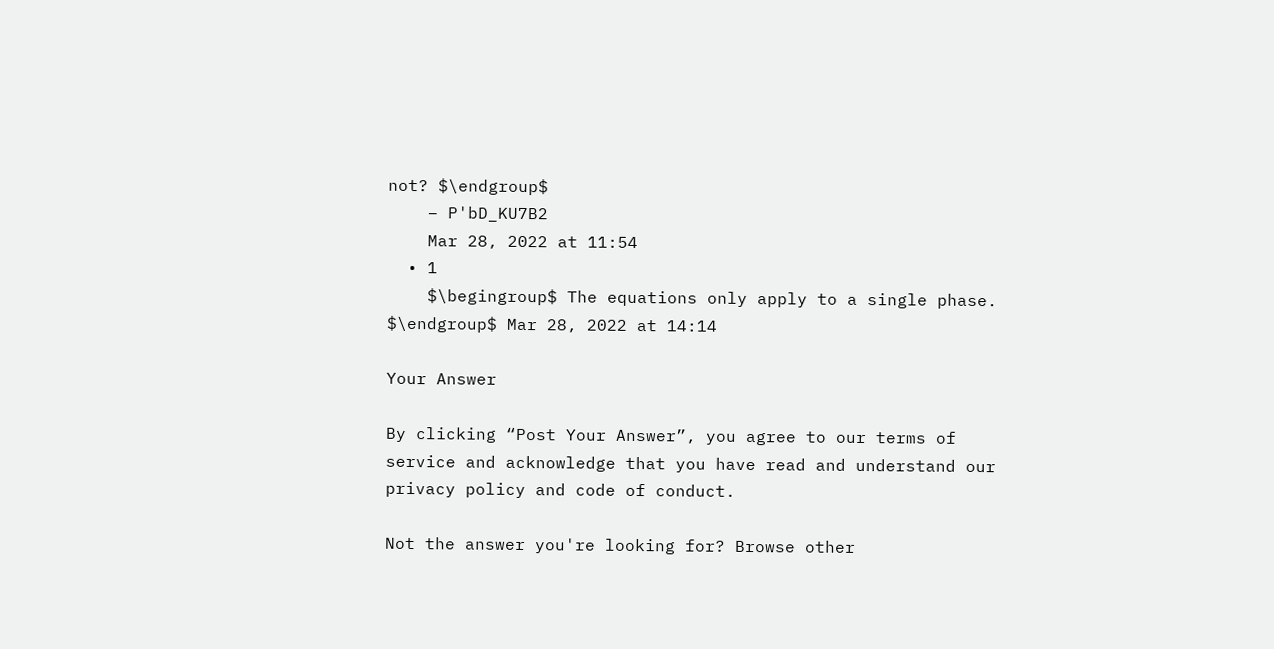not? $\endgroup$
    – P'bD_KU7B2
    Mar 28, 2022 at 11:54
  • 1
    $\begingroup$ The equations only apply to a single phase. $\endgroup$ Mar 28, 2022 at 14:14

Your Answer

By clicking “Post Your Answer”, you agree to our terms of service and acknowledge that you have read and understand our privacy policy and code of conduct.

Not the answer you're looking for? Browse other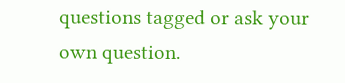questions tagged or ask your own question.